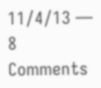11/4/13 — 8 Comments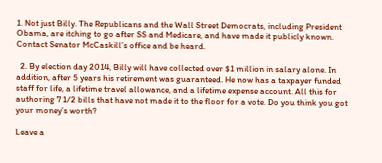1. Not just Billy. The Republicans and the Wall Street Democrats, including President Obama, are itching to go after SS and Medicare, and have made it publicly known. Contact Senator McCaskill’s office and be heard.

  2. By election day 2014, Billy will have collected over $1 million in salary alone. In addition, after 5 years his retirement was guaranteed. He now has a taxpayer funded staff for life, a lifetime travel allowance, and a lifetime expense account. All this for authoring 7 1/2 bills that have not made it to the floor for a vote. Do you think you got your money’s worth?

Leave a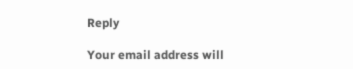Reply

Your email address will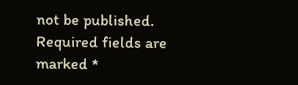not be published. Required fields are marked *